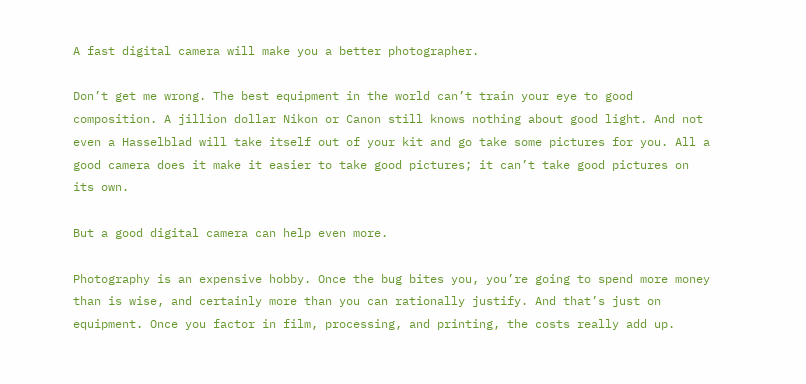A fast digital camera will make you a better photographer.

Don’t get me wrong. The best equipment in the world can’t train your eye to good composition. A jillion dollar Nikon or Canon still knows nothing about good light. And not even a Hasselblad will take itself out of your kit and go take some pictures for you. All a good camera does it make it easier to take good pictures; it can’t take good pictures on its own.

But a good digital camera can help even more.

Photography is an expensive hobby. Once the bug bites you, you’re going to spend more money than is wise, and certainly more than you can rationally justify. And that’s just on equipment. Once you factor in film, processing, and printing, the costs really add up.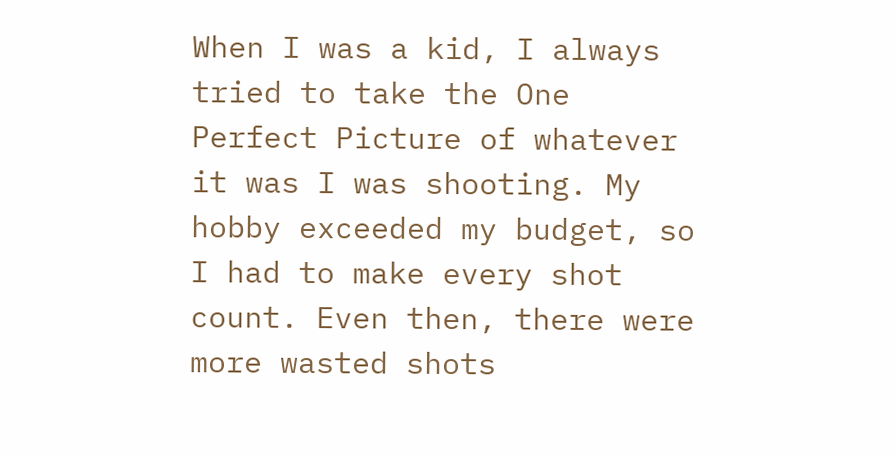When I was a kid, I always tried to take the One Perfect Picture of whatever it was I was shooting. My hobby exceeded my budget, so I had to make every shot count. Even then, there were more wasted shots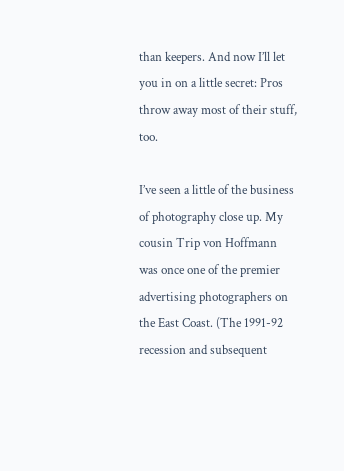than keepers. And now I’ll let you in on a little secret: Pros throw away most of their stuff, too.

I’ve seen a little of the business of photography close up. My cousin Trip von Hoffmann was once one of the premier advertising photographers on the East Coast. (The 1991-92 recession and subsequent